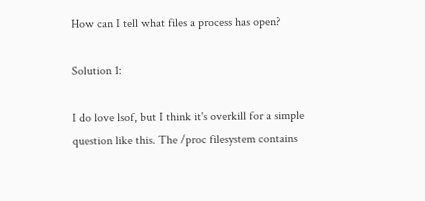How can I tell what files a process has open?

Solution 1:

I do love lsof, but I think it's overkill for a simple question like this. The /proc filesystem contains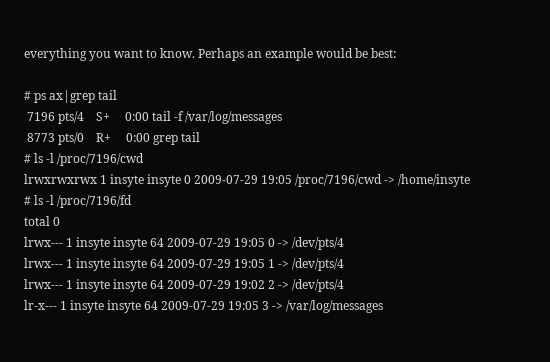everything you want to know. Perhaps an example would be best:

# ps ax|grep tail
 7196 pts/4    S+     0:00 tail -f /var/log/messages
 8773 pts/0    R+     0:00 grep tail
# ls -l /proc/7196/cwd
lrwxrwxrwx 1 insyte insyte 0 2009-07-29 19:05 /proc/7196/cwd -> /home/insyte
# ls -l /proc/7196/fd
total 0
lrwx--- 1 insyte insyte 64 2009-07-29 19:05 0 -> /dev/pts/4
lrwx--- 1 insyte insyte 64 2009-07-29 19:05 1 -> /dev/pts/4
lrwx--- 1 insyte insyte 64 2009-07-29 19:02 2 -> /dev/pts/4
lr-x--- 1 insyte insyte 64 2009-07-29 19:05 3 -> /var/log/messages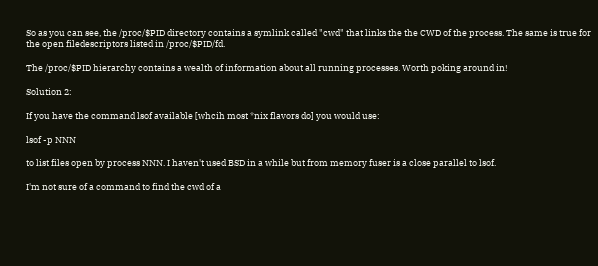So as you can see, the /proc/$PID directory contains a symlink called "cwd" that links the the CWD of the process. The same is true for the open filedescriptors listed in /proc/$PID/fd.

The /proc/$PID hierarchy contains a wealth of information about all running processes. Worth poking around in!

Solution 2:

If you have the command lsof available [whcih most *nix flavors do] you would use:

lsof -p NNN

to list files open by process NNN. I haven't used BSD in a while but from memory fuser is a close parallel to lsof.

I'm not sure of a command to find the cwd of a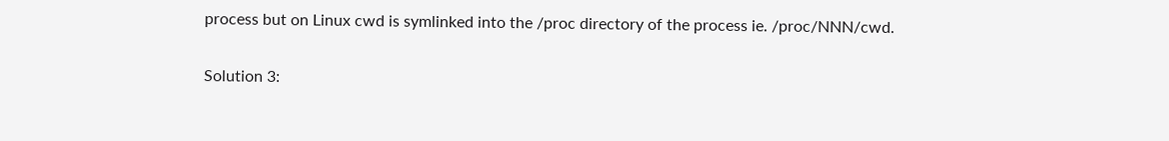process but on Linux cwd is symlinked into the /proc directory of the process ie. /proc/NNN/cwd.

Solution 3: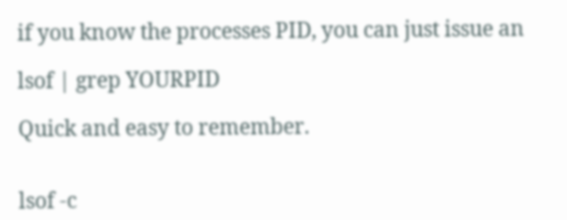if you know the processes PID, you can just issue an

lsof | grep YOURPID

Quick and easy to remember.


lsof -c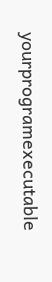yourprogramexecutable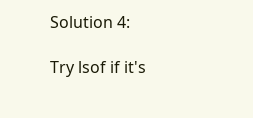Solution 4:

Try lsof if it's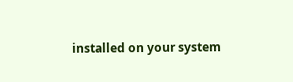installed on your system